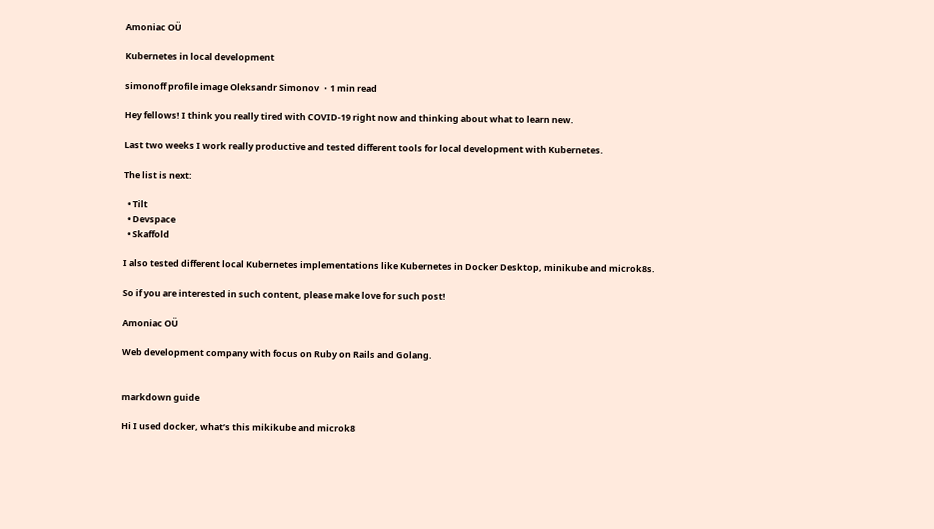Amoniac OÜ

Kubernetes in local development

simonoff profile image Oleksandr Simonov ・1 min read

Hey fellows! I think you really tired with COVID-19 right now and thinking about what to learn new.

Last two weeks I work really productive and tested different tools for local development with Kubernetes.

The list is next:

  • Tilt
  • Devspace
  • Skaffold

I also tested different local Kubernetes implementations like Kubernetes in Docker Desktop, minikube and microk8s.

So if you are interested in such content, please make love for such post!

Amoniac OÜ

Web development company with focus on Ruby on Rails and Golang.


markdown guide

Hi I used docker, what’s this mikikube and microk8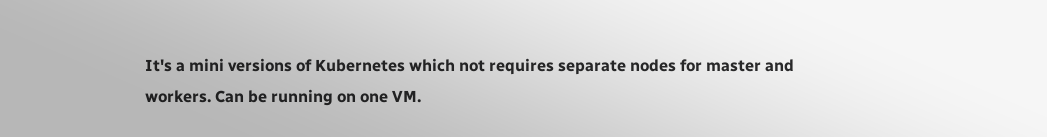It's a mini versions of Kubernetes which not requires separate nodes for master and workers. Can be running on one VM.